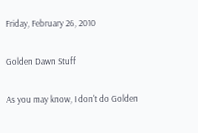Friday, February 26, 2010

Golden Dawn Stuff

As you may know, I don't do Golden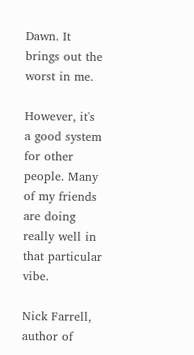Dawn. It brings out the worst in me.

However, it's a good system for other people. Many of my friends are doing really well in that particular vibe.

Nick Farrell, author of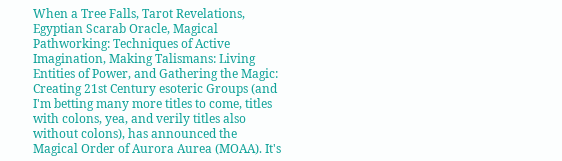When a Tree Falls, Tarot Revelations, Egyptian Scarab Oracle, Magical Pathworking: Techniques of Active Imagination, Making Talismans: Living Entities of Power, and Gathering the Magic: Creating 21st Century esoteric Groups (and I'm betting many more titles to come, titles with colons, yea, and verily titles also without colons), has announced the Magical Order of Aurora Aurea (MOAA). It's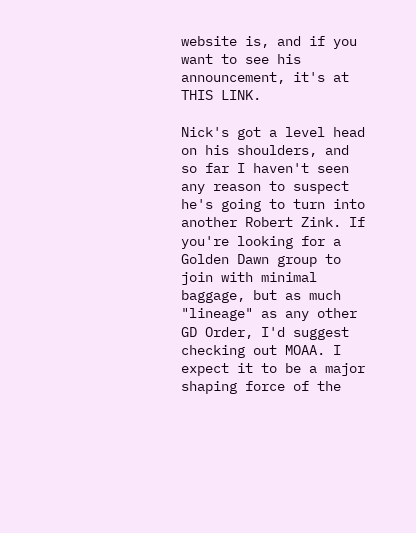website is, and if you want to see his announcement, it's at THIS LINK.

Nick's got a level head on his shoulders, and so far I haven't seen any reason to suspect he's going to turn into another Robert Zink. If you're looking for a Golden Dawn group to join with minimal baggage, but as much "lineage" as any other GD Order, I'd suggest checking out MOAA. I expect it to be a major shaping force of the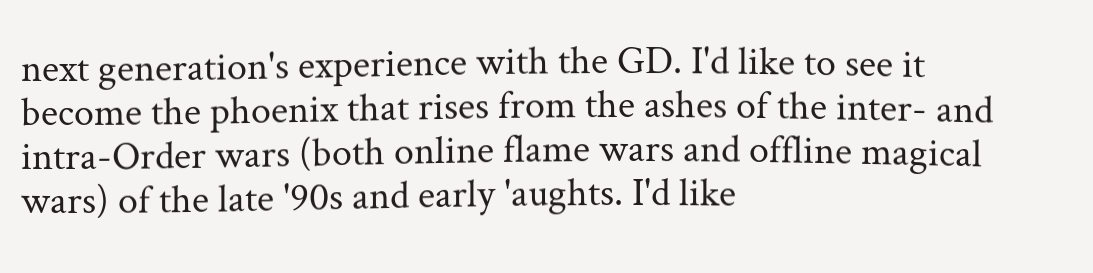next generation's experience with the GD. I'd like to see it become the phoenix that rises from the ashes of the inter- and intra-Order wars (both online flame wars and offline magical wars) of the late '90s and early 'aughts. I'd like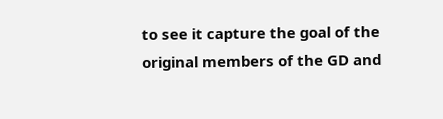to see it capture the goal of the original members of the GD and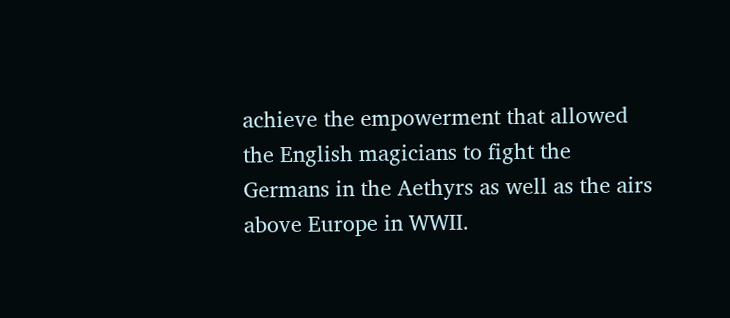achieve the empowerment that allowed the English magicians to fight the Germans in the Aethyrs as well as the airs above Europe in WWII.